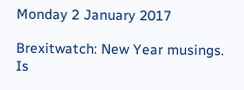Monday 2 January 2017

Brexitwatch: New Year musings. Is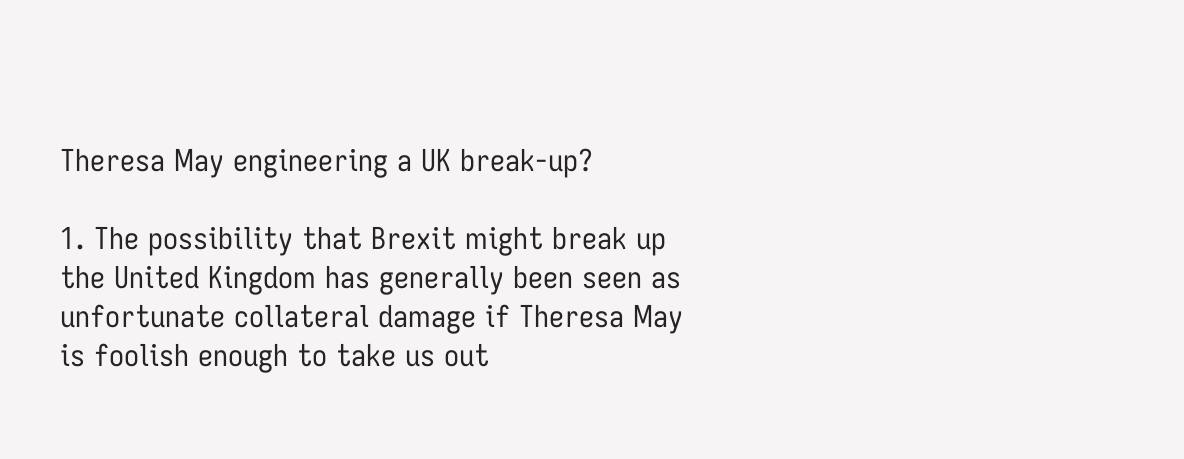Theresa May engineering a UK break-up?

1. The possibility that Brexit might break up the United Kingdom has generally been seen as unfortunate collateral damage if Theresa May is foolish enough to take us out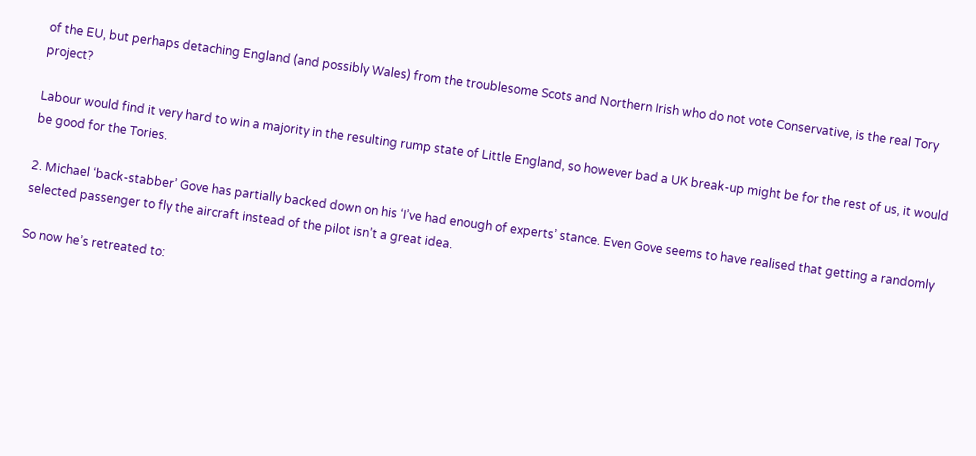of the EU, but perhaps detaching England (and possibly Wales) from the troublesome Scots and Northern Irish who do not vote Conservative, is the real Tory project?

Labour would find it very hard to win a majority in the resulting rump state of Little England, so however bad a UK break-up might be for the rest of us, it would be good for the Tories.

2. Michael ‘back-stabber’ Gove has partially backed down on his ‘I’ve had enough of experts’ stance. Even Gove seems to have realised that getting a randomly selected passenger to fly the aircraft instead of the pilot isn’t a great idea.

So now he’s retreated to: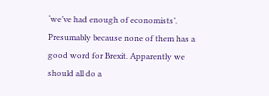‘we’ve had enough of economists’. Presumably because none of them has a good word for Brexit. Apparently we should all do a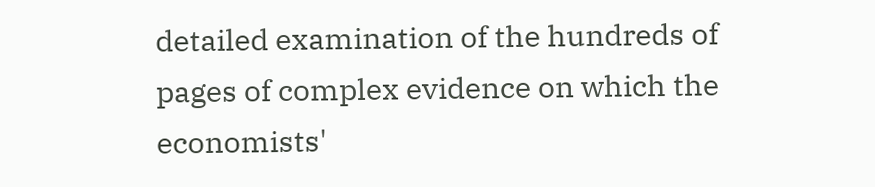detailed examination of the hundreds of pages of complex evidence on which the economists'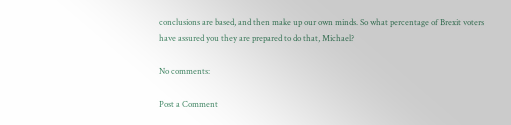conclusions are based, and then make up our own minds. So what percentage of Brexit voters have assured you they are prepared to do that, Michael?

No comments:

Post a Comment